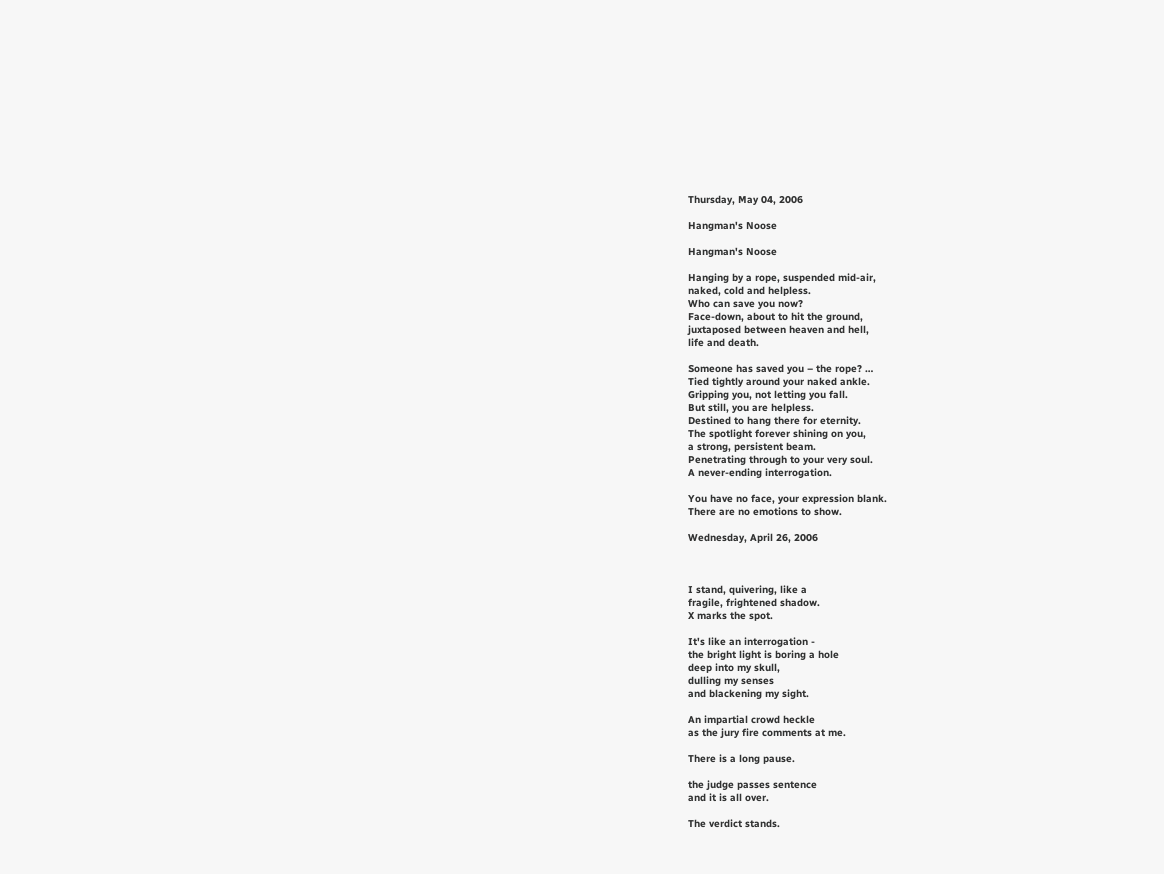Thursday, May 04, 2006

Hangman's Noose

Hangman's Noose

Hanging by a rope, suspended mid-air,
naked, cold and helpless.
Who can save you now?
Face-down, about to hit the ground,
juxtaposed between heaven and hell,
life and death.

Someone has saved you – the rope? …
Tied tightly around your naked ankle.
Gripping you, not letting you fall.
But still, you are helpless.
Destined to hang there for eternity.
The spotlight forever shining on you,
a strong, persistent beam.
Penetrating through to your very soul.
A never-ending interrogation.

You have no face, your expression blank.
There are no emotions to show.

Wednesday, April 26, 2006



I stand, quivering, like a
fragile, frightened shadow.
X marks the spot.

It's like an interrogation -
the bright light is boring a hole
deep into my skull,
dulling my senses
and blackening my sight.

An impartial crowd heckle
as the jury fire comments at me.

There is a long pause.

the judge passes sentence
and it is all over.

The verdict stands.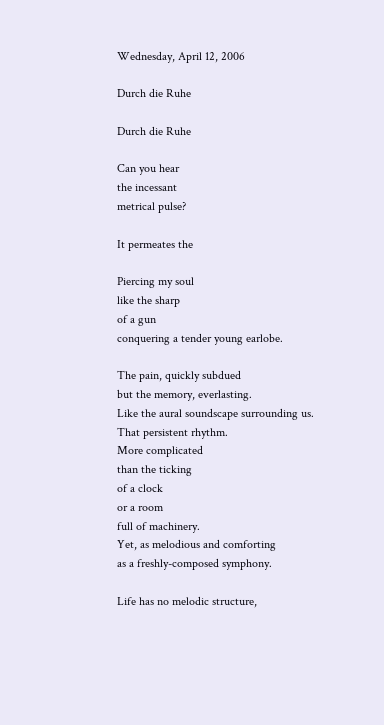Wednesday, April 12, 2006

Durch die Ruhe

Durch die Ruhe

Can you hear
the incessant
metrical pulse?

It permeates the

Piercing my soul
like the sharp
of a gun
conquering a tender young earlobe.

The pain, quickly subdued
but the memory, everlasting.
Like the aural soundscape surrounding us.
That persistent rhythm.
More complicated
than the ticking
of a clock
or a room
full of machinery.
Yet, as melodious and comforting
as a freshly-composed symphony.

Life has no melodic structure,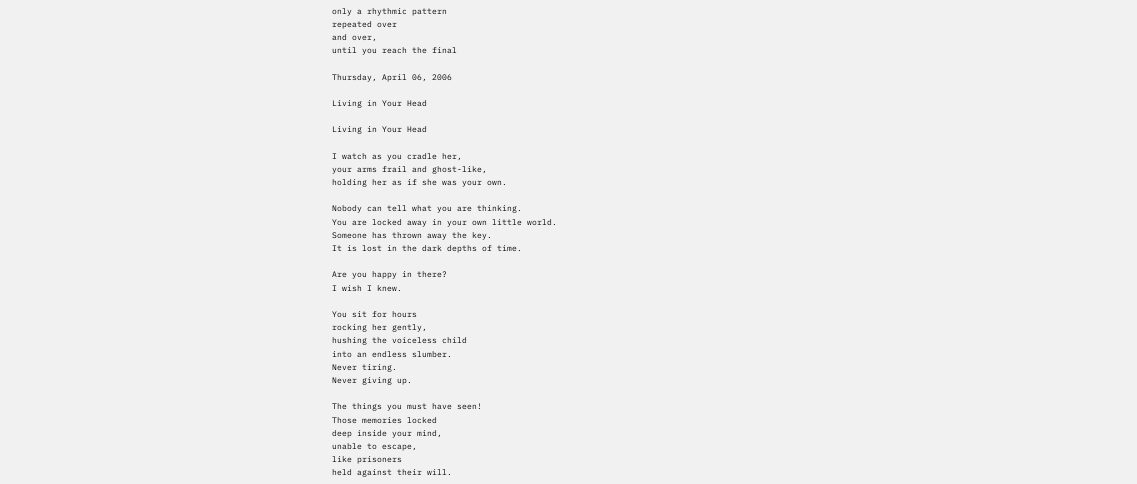only a rhythmic pattern
repeated over
and over,
until you reach the final

Thursday, April 06, 2006

Living in Your Head

Living in Your Head

I watch as you cradle her,
your arms frail and ghost-like,
holding her as if she was your own.

Nobody can tell what you are thinking.
You are locked away in your own little world.
Someone has thrown away the key.
It is lost in the dark depths of time.

Are you happy in there?
I wish I knew.

You sit for hours
rocking her gently,
hushing the voiceless child
into an endless slumber.
Never tiring.
Never giving up.

The things you must have seen!
Those memories locked
deep inside your mind,
unable to escape,
like prisoners
held against their will.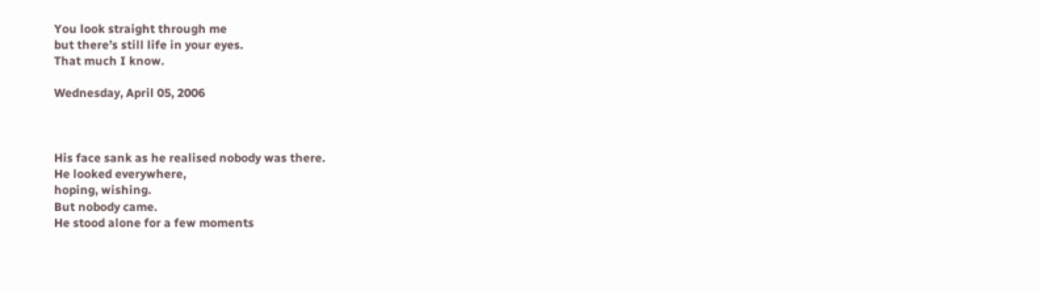You look straight through me
but there’s still life in your eyes.
That much I know.

Wednesday, April 05, 2006



His face sank as he realised nobody was there.
He looked everywhere,
hoping, wishing.
But nobody came.
He stood alone for a few moments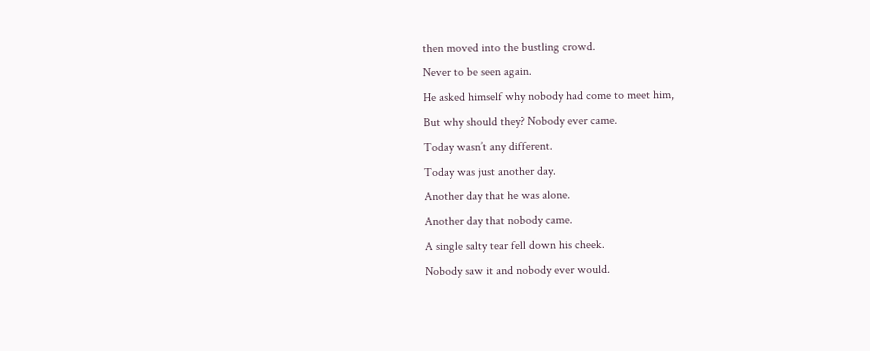then moved into the bustling crowd.
Never to be seen again.
He asked himself why nobody had come to meet him,
But why should they? Nobody ever came.
Today wasn’t any different.
Today was just another day.
Another day that he was alone.
Another day that nobody came.
A single salty tear fell down his cheek.
Nobody saw it and nobody ever would.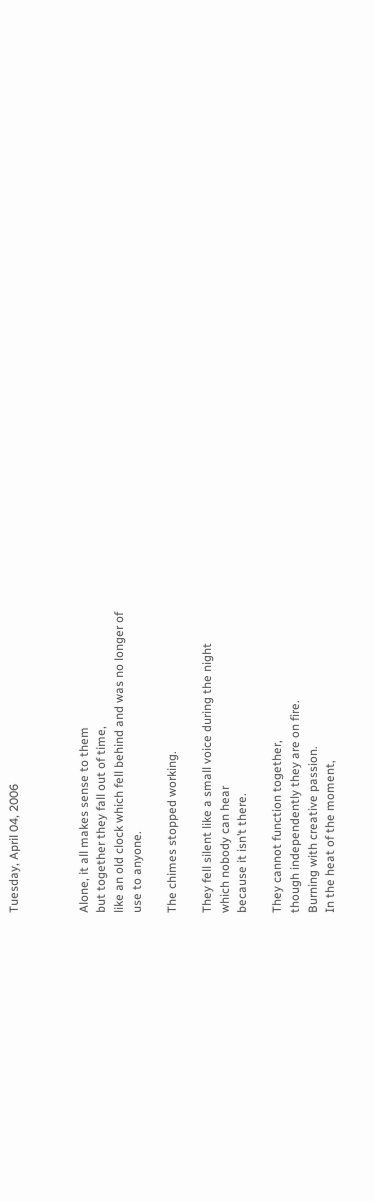Tuesday, April 04, 2006



Alone, it all makes sense to them
but together they fall out of time,
like an old clock which fell behind and was no longer of
use to anyone.

The chimes stopped working.

They fell silent like a small voice during the night
which nobody can hear
because it isn’t there.

They cannot function together,
though independently they are on fire.
Burning with creative passion.
In the heat of the moment,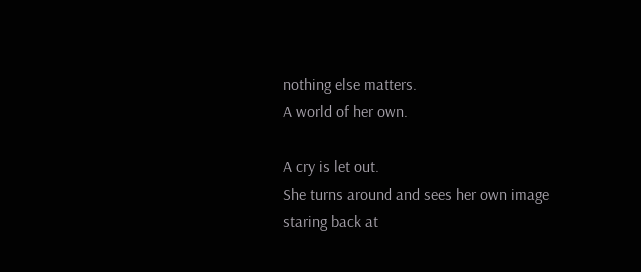nothing else matters.
A world of her own.

A cry is let out.
She turns around and sees her own image
staring back at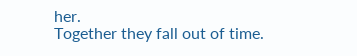her.
Together they fall out of time.